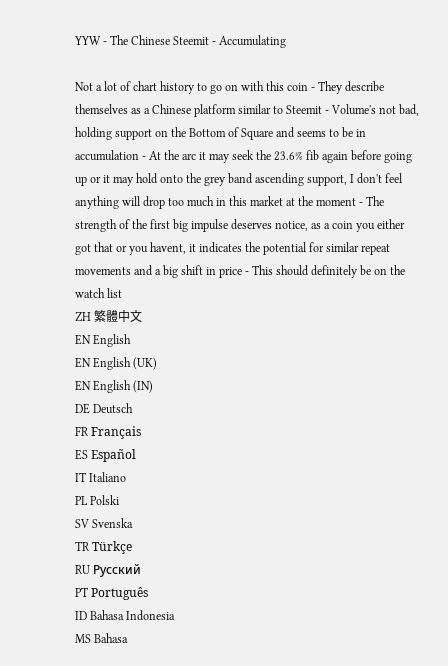YYW - The Chinese Steemit - Accumulating

Not a lot of chart history to go on with this coin - They describe themselves as a Chinese platform similar to Steemit - Volume's not bad, holding support on the Bottom of Square and seems to be in accumulation - At the arc it may seek the 23.6% fib again before going up or it may hold onto the grey band ascending support, I don't feel anything will drop too much in this market at the moment - The strength of the first big impulse deserves notice, as a coin you either got that or you havent, it indicates the potential for similar repeat movements and a big shift in price - This should definitely be on the watch list
ZH 繁體中文
EN English
EN English (UK)
EN English (IN)
DE Deutsch
FR Français
ES Español
IT Italiano
PL Polski
SV Svenska
TR Türkçe
RU Русский
PT Português
ID Bahasa Indonesia
MS Bahasa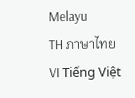Melayu
TH ภาษาไทย
VI Tiếng Việt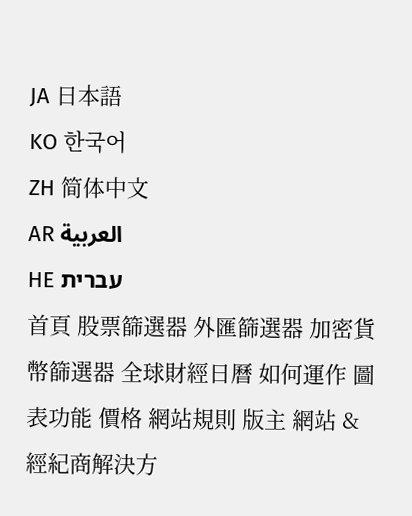JA 日本語
KO 한국어
ZH 简体中文
AR العربية
HE עברית
首頁 股票篩選器 外匯篩選器 加密貨幣篩選器 全球財經日曆 如何運作 圖表功能 價格 網站規則 版主 網站 & 經紀商解決方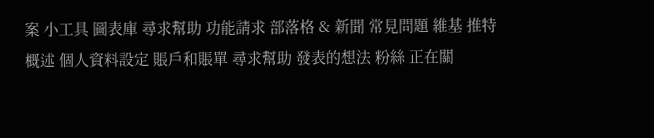案 小工具 圖表庫 尋求幫助 功能請求 部落格 & 新聞 常見問題 維基 推特
概述 個人資料設定 賬戶和賬單 尋求幫助 發表的想法 粉絲 正在關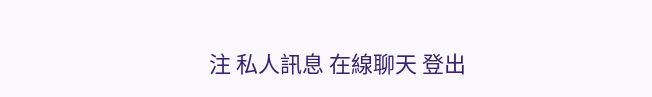注 私人訊息 在線聊天 登出